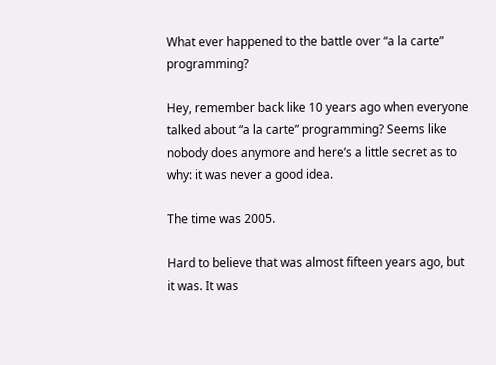What ever happened to the battle over “a la carte” programming?

Hey, remember back like 10 years ago when everyone talked about “a la carte” programming? Seems like nobody does anymore and here’s a little secret as to why: it was never a good idea.

The time was 2005.

Hard to believe that was almost fifteen years ago, but it was. It was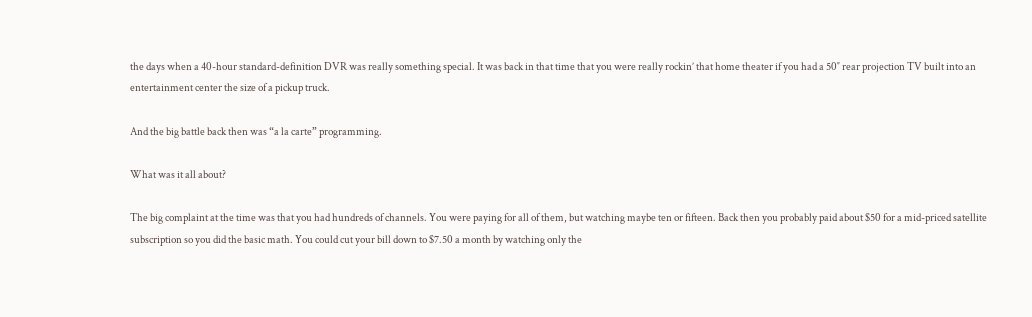the days when a 40-hour standard-definition DVR was really something special. It was back in that time that you were really rockin’ that home theater if you had a 50″ rear projection TV built into an entertainment center the size of a pickup truck.

And the big battle back then was “a la carte” programming.

What was it all about?

The big complaint at the time was that you had hundreds of channels. You were paying for all of them, but watching maybe ten or fifteen. Back then you probably paid about $50 for a mid-priced satellite subscription so you did the basic math. You could cut your bill down to $7.50 a month by watching only the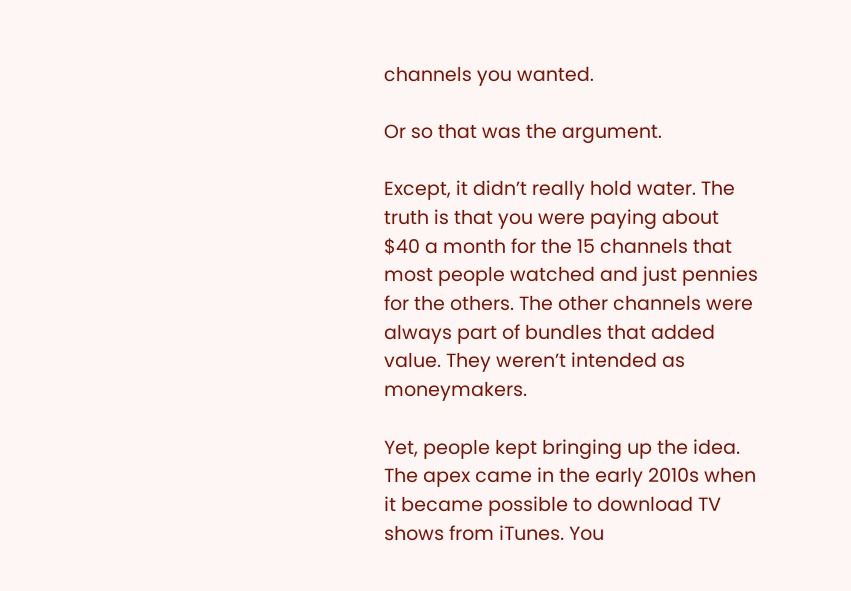channels you wanted.

Or so that was the argument.

Except, it didn’t really hold water. The truth is that you were paying about $40 a month for the 15 channels that most people watched and just pennies for the others. The other channels were always part of bundles that added value. They weren’t intended as moneymakers.

Yet, people kept bringing up the idea. The apex came in the early 2010s when it became possible to download TV shows from iTunes. You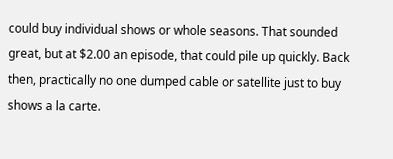could buy individual shows or whole seasons. That sounded great, but at $2.00 an episode, that could pile up quickly. Back then, practically no one dumped cable or satellite just to buy shows a la carte.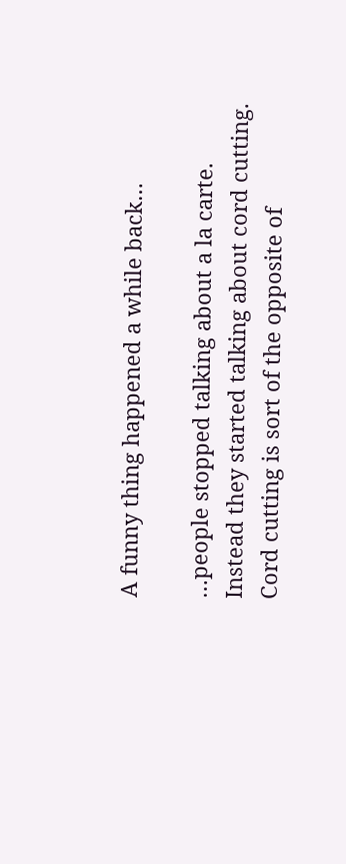A funny thing happened a while back…

…people stopped talking about a la carte. Instead they started talking about cord cutting. Cord cutting is sort of the opposite of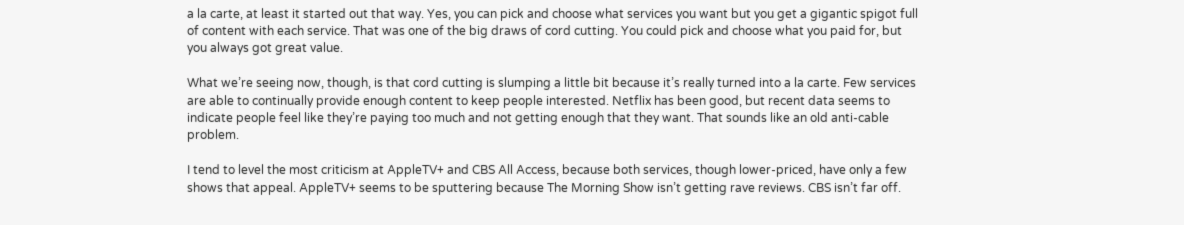a la carte, at least it started out that way. Yes, you can pick and choose what services you want but you get a gigantic spigot full of content with each service. That was one of the big draws of cord cutting. You could pick and choose what you paid for, but you always got great value.

What we’re seeing now, though, is that cord cutting is slumping a little bit because it’s really turned into a la carte. Few services are able to continually provide enough content to keep people interested. Netflix has been good, but recent data seems to indicate people feel like they’re paying too much and not getting enough that they want. That sounds like an old anti-cable problem.

I tend to level the most criticism at AppleTV+ and CBS All Access, because both services, though lower-priced, have only a few shows that appeal. AppleTV+ seems to be sputtering because The Morning Show isn’t getting rave reviews. CBS isn’t far off.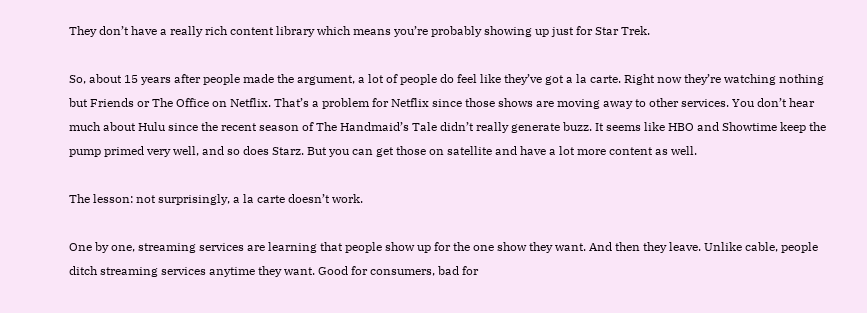They don’t have a really rich content library which means you’re probably showing up just for Star Trek.

So, about 15 years after people made the argument, a lot of people do feel like they’ve got a la carte. Right now they’re watching nothing but Friends or The Office on Netflix. That’s a problem for Netflix since those shows are moving away to other services. You don’t hear much about Hulu since the recent season of The Handmaid’s Tale didn’t really generate buzz. It seems like HBO and Showtime keep the pump primed very well, and so does Starz. But you can get those on satellite and have a lot more content as well.

The lesson: not surprisingly, a la carte doesn’t work.

One by one, streaming services are learning that people show up for the one show they want. And then they leave. Unlike cable, people ditch streaming services anytime they want. Good for consumers, bad for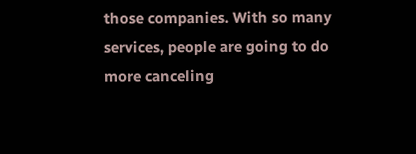those companies. With so many services, people are going to do more canceling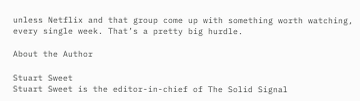unless Netflix and that group come up with something worth watching, every single week. That’s a pretty big hurdle.

About the Author

Stuart Sweet
Stuart Sweet is the editor-in-chief of The Solid Signal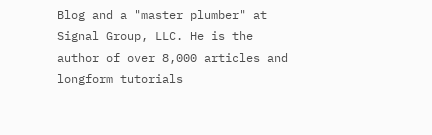Blog and a "master plumber" at Signal Group, LLC. He is the author of over 8,000 articles and longform tutorials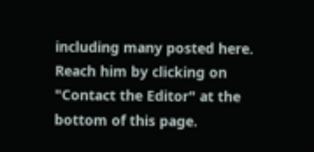including many posted here. Reach him by clicking on "Contact the Editor" at the bottom of this page.